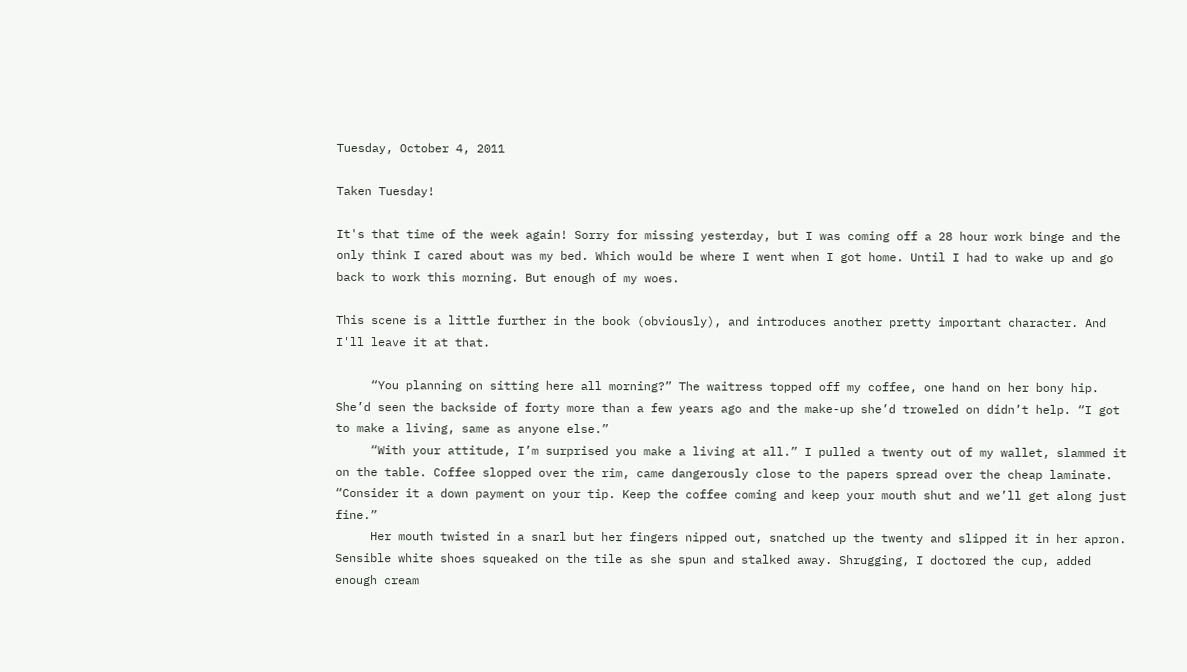Tuesday, October 4, 2011

Taken Tuesday!

It's that time of the week again! Sorry for missing yesterday, but I was coming off a 28 hour work binge and the only think I cared about was my bed. Which would be where I went when I got home. Until I had to wake up and go back to work this morning. But enough of my woes.

This scene is a little further in the book (obviously), and introduces another pretty important character. And I'll leave it at that.

     “You planning on sitting here all morning?” The waitress topped off my coffee, one hand on her bony hip. She’d seen the backside of forty more than a few years ago and the make-up she’d troweled on didn’t help. “I got to make a living, same as anyone else.”
     “With your attitude, I’m surprised you make a living at all.” I pulled a twenty out of my wallet, slammed it on the table. Coffee slopped over the rim, came dangerously close to the papers spread over the cheap laminate. “Consider it a down payment on your tip. Keep the coffee coming and keep your mouth shut and we’ll get along just fine.”
     Her mouth twisted in a snarl but her fingers nipped out, snatched up the twenty and slipped it in her apron. Sensible white shoes squeaked on the tile as she spun and stalked away. Shrugging, I doctored the cup, added enough cream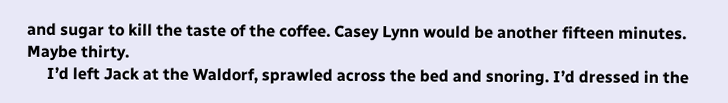and sugar to kill the taste of the coffee. Casey Lynn would be another fifteen minutes. Maybe thirty.
     I’d left Jack at the Waldorf, sprawled across the bed and snoring. I’d dressed in the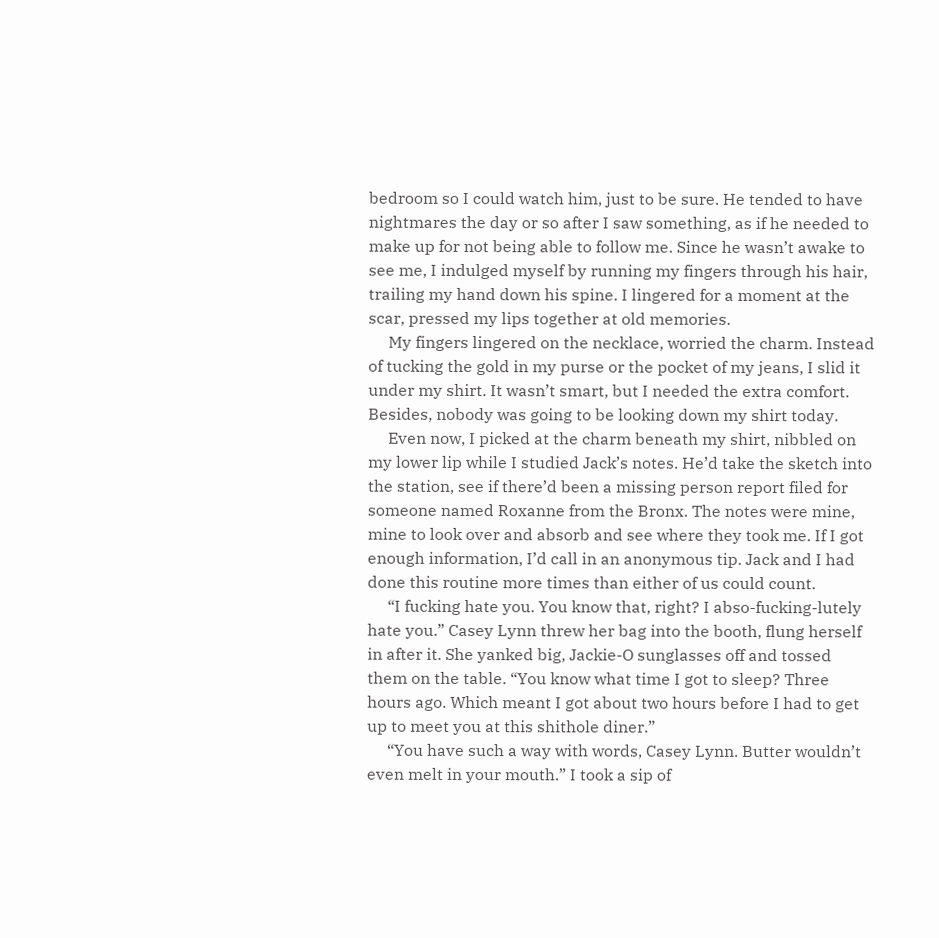bedroom so I could watch him, just to be sure. He tended to have nightmares the day or so after I saw something, as if he needed to make up for not being able to follow me. Since he wasn’t awake to see me, I indulged myself by running my fingers through his hair, trailing my hand down his spine. I lingered for a moment at the scar, pressed my lips together at old memories.
     My fingers lingered on the necklace, worried the charm. Instead of tucking the gold in my purse or the pocket of my jeans, I slid it under my shirt. It wasn’t smart, but I needed the extra comfort. Besides, nobody was going to be looking down my shirt today.
     Even now, I picked at the charm beneath my shirt, nibbled on my lower lip while I studied Jack’s notes. He’d take the sketch into the station, see if there’d been a missing person report filed for someone named Roxanne from the Bronx. The notes were mine, mine to look over and absorb and see where they took me. If I got enough information, I’d call in an anonymous tip. Jack and I had done this routine more times than either of us could count.
     “I fucking hate you. You know that, right? I abso-fucking-lutely hate you.” Casey Lynn threw her bag into the booth, flung herself in after it. She yanked big, Jackie-O sunglasses off and tossed them on the table. “You know what time I got to sleep? Three hours ago. Which meant I got about two hours before I had to get up to meet you at this shithole diner.”
     “You have such a way with words, Casey Lynn. Butter wouldn’t even melt in your mouth.” I took a sip of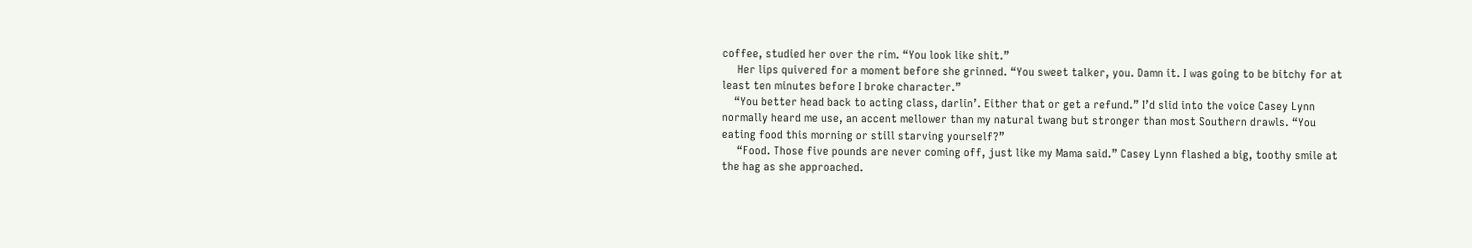coffee, studied her over the rim. “You look like shit.”
     Her lips quivered for a moment before she grinned. “You sweet talker, you. Damn it. I was going to be bitchy for at least ten minutes before I broke character.”
    “You better head back to acting class, darlin’. Either that or get a refund.” I’d slid into the voice Casey Lynn normally heard me use, an accent mellower than my natural twang but stronger than most Southern drawls. “You eating food this morning or still starving yourself?”
     “Food. Those five pounds are never coming off, just like my Mama said.” Casey Lynn flashed a big, toothy smile at the hag as she approached.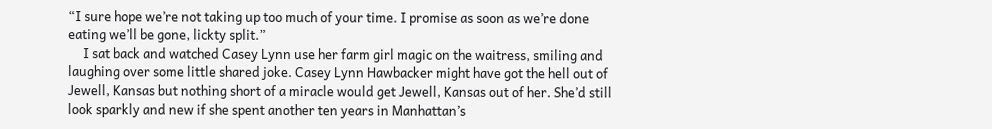“I sure hope we’re not taking up too much of your time. I promise as soon as we’re done eating we’ll be gone, lickty split.”
     I sat back and watched Casey Lynn use her farm girl magic on the waitress, smiling and laughing over some little shared joke. Casey Lynn Hawbacker might have got the hell out of Jewell, Kansas but nothing short of a miracle would get Jewell, Kansas out of her. She’d still look sparkly and new if she spent another ten years in Manhattan’s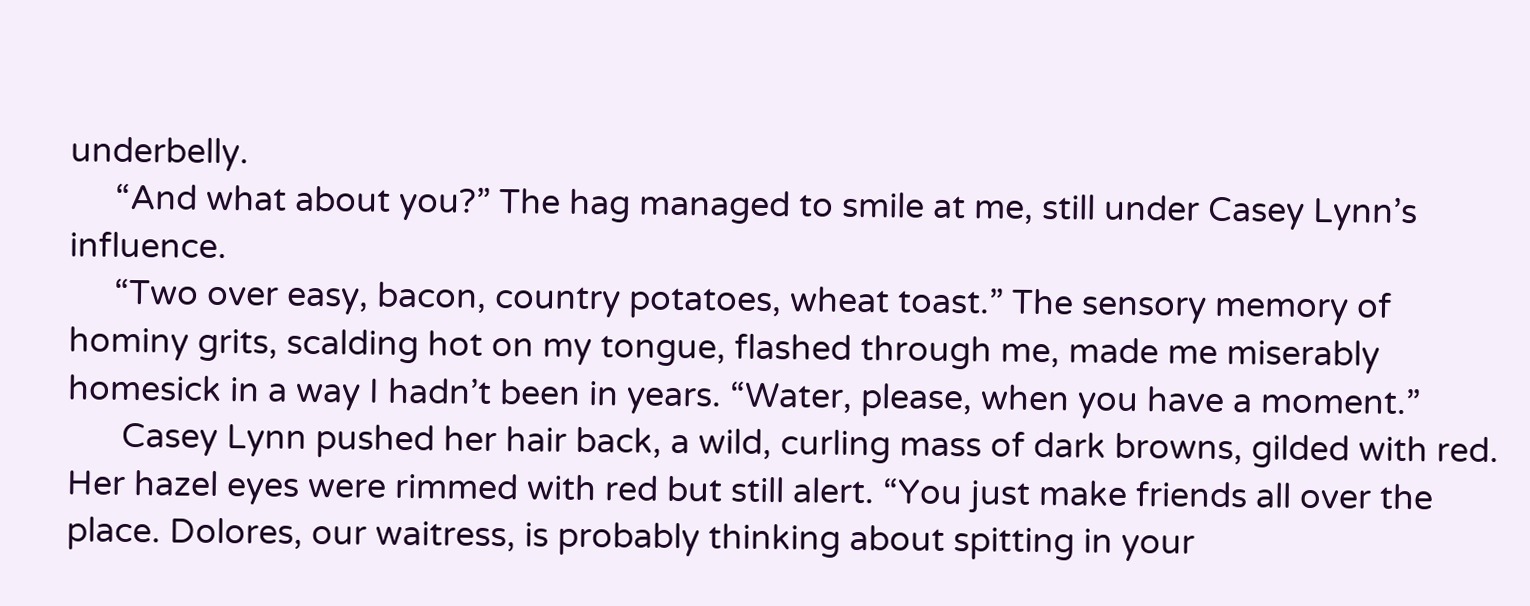underbelly.
     “And what about you?” The hag managed to smile at me, still under Casey Lynn’s influence.
     “Two over easy, bacon, country potatoes, wheat toast.” The sensory memory of hominy grits, scalding hot on my tongue, flashed through me, made me miserably homesick in a way I hadn’t been in years. “Water, please, when you have a moment.”
      Casey Lynn pushed her hair back, a wild, curling mass of dark browns, gilded with red. Her hazel eyes were rimmed with red but still alert. “You just make friends all over the place. Dolores, our waitress, is probably thinking about spitting in your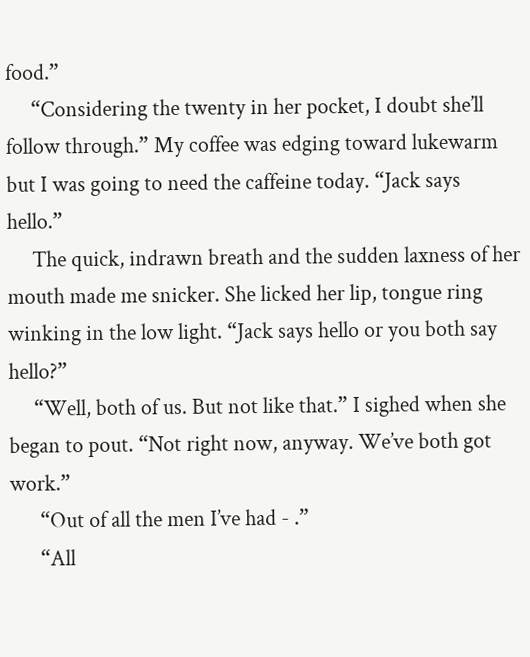food.”
     “Considering the twenty in her pocket, I doubt she’ll follow through.” My coffee was edging toward lukewarm but I was going to need the caffeine today. “Jack says hello.”
     The quick, indrawn breath and the sudden laxness of her mouth made me snicker. She licked her lip, tongue ring winking in the low light. “Jack says hello or you both say hello?”
     “Well, both of us. But not like that.” I sighed when she began to pout. “Not right now, anyway. We’ve both got work.”
      “Out of all the men I’ve had - .”
      “All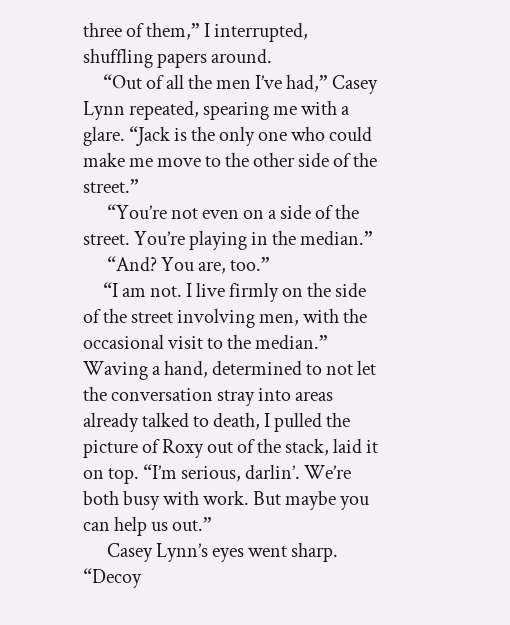three of them,” I interrupted, shuffling papers around.
     “Out of all the men I’ve had,” Casey Lynn repeated, spearing me with a glare. “Jack is the only one who could make me move to the other side of the street.”
      “You’re not even on a side of the street. You’re playing in the median.”
      “And? You are, too.”
     “I am not. I live firmly on the side of the street involving men, with the occasional visit to the median.” Waving a hand, determined to not let the conversation stray into areas already talked to death, I pulled the picture of Roxy out of the stack, laid it on top. “I’m serious, darlin’. We’re both busy with work. But maybe you can help us out.”
      Casey Lynn’s eyes went sharp. “Decoy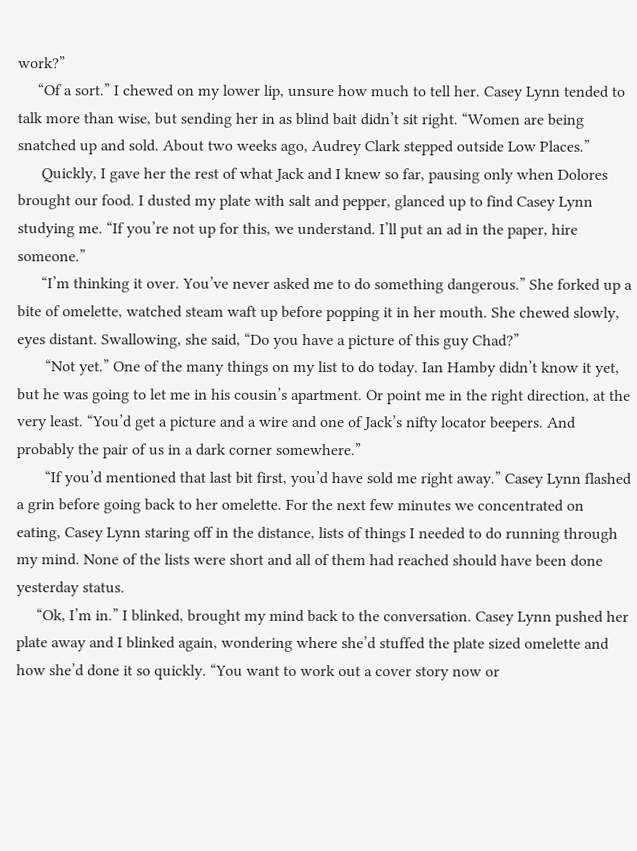work?”
     “Of a sort.” I chewed on my lower lip, unsure how much to tell her. Casey Lynn tended to talk more than wise, but sending her in as blind bait didn’t sit right. “Women are being snatched up and sold. About two weeks ago, Audrey Clark stepped outside Low Places.”
      Quickly, I gave her the rest of what Jack and I knew so far, pausing only when Dolores brought our food. I dusted my plate with salt and pepper, glanced up to find Casey Lynn studying me. “If you’re not up for this, we understand. I’ll put an ad in the paper, hire someone.”
      “I’m thinking it over. You’ve never asked me to do something dangerous.” She forked up a bite of omelette, watched steam waft up before popping it in her mouth. She chewed slowly, eyes distant. Swallowing, she said, “Do you have a picture of this guy Chad?”
       “Not yet.” One of the many things on my list to do today. Ian Hamby didn’t know it yet, but he was going to let me in his cousin’s apartment. Or point me in the right direction, at the very least. “You’d get a picture and a wire and one of Jack’s nifty locator beepers. And probably the pair of us in a dark corner somewhere.”
       “If you’d mentioned that last bit first, you’d have sold me right away.” Casey Lynn flashed a grin before going back to her omelette. For the next few minutes we concentrated on eating, Casey Lynn staring off in the distance, lists of things I needed to do running through my mind. None of the lists were short and all of them had reached should have been done yesterday status.
     “Ok, I’m in.” I blinked, brought my mind back to the conversation. Casey Lynn pushed her plate away and I blinked again, wondering where she’d stuffed the plate sized omelette and how she’d done it so quickly. “You want to work out a cover story now or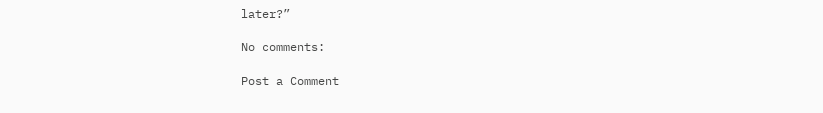later?”

No comments:

Post a Comment